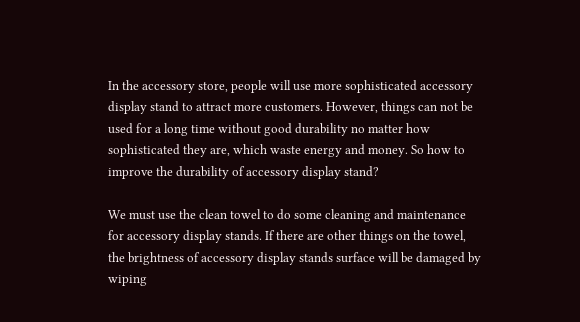In the accessory store, people will use more sophisticated accessory display stand to attract more customers. However, things can not be used for a long time without good durability no matter how sophisticated they are, which waste energy and money. So how to improve the durability of accessory display stand?

We must use the clean towel to do some cleaning and maintenance for accessory display stands. If there are other things on the towel, the brightness of accessory display stands surface will be damaged by wiping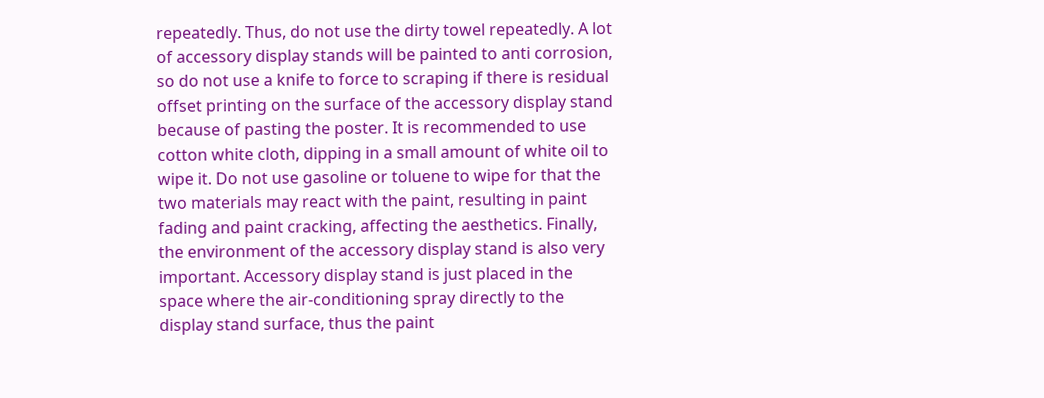repeatedly. Thus, do not use the dirty towel repeatedly. A lot of accessory display stands will be painted to anti corrosion, so do not use a knife to force to scraping if there is residual offset printing on the surface of the accessory display stand because of pasting the poster. It is recommended to use cotton white cloth, dipping in a small amount of white oil to wipe it. Do not use gasoline or toluene to wipe for that the two materials may react with the paint, resulting in paint fading and paint cracking, affecting the aesthetics. Finally, the environment of the accessory display stand is also very important. Accessory display stand is just placed in the space where the air-conditioning spray directly to the display stand surface, thus the paint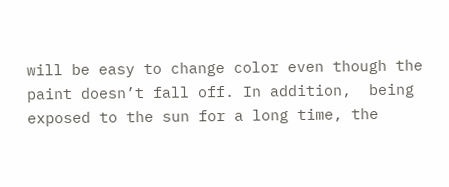will be easy to change color even though the paint doesn’t fall off. In addition,  being exposed to the sun for a long time, the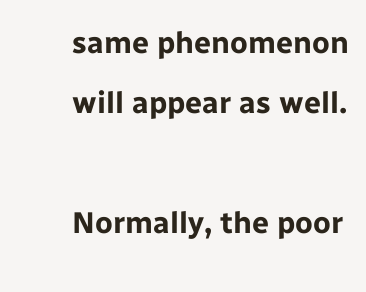same phenomenon will appear as well.

Normally, the poor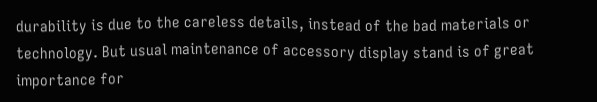durability is due to the careless details, instead of the bad materials or technology. But usual maintenance of accessory display stand is of great importance for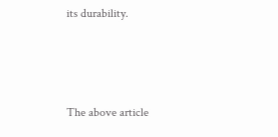its durability.



The above article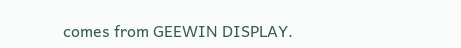comes from GEEWIN DISPLAY.